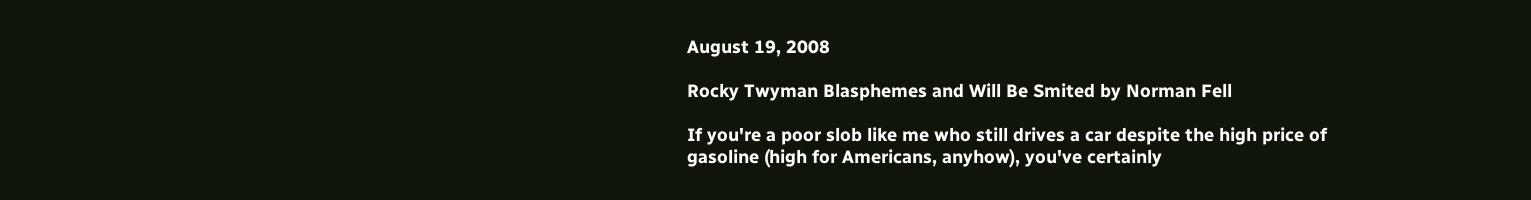August 19, 2008

Rocky Twyman Blasphemes and Will Be Smited by Norman Fell

If you're a poor slob like me who still drives a car despite the high price of gasoline (high for Americans, anyhow), you've certainly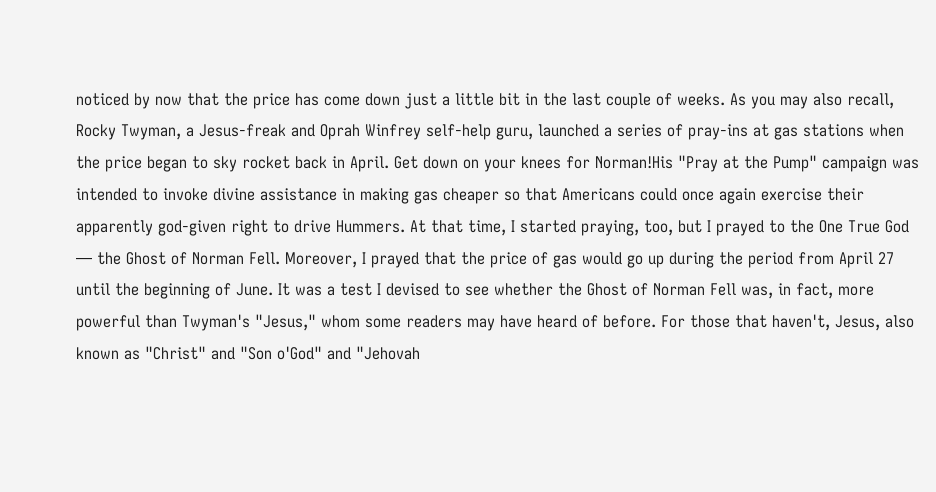noticed by now that the price has come down just a little bit in the last couple of weeks. As you may also recall, Rocky Twyman, a Jesus-freak and Oprah Winfrey self-help guru, launched a series of pray-ins at gas stations when the price began to sky rocket back in April. Get down on your knees for Norman!His "Pray at the Pump" campaign was intended to invoke divine assistance in making gas cheaper so that Americans could once again exercise their apparently god-given right to drive Hummers. At that time, I started praying, too, but I prayed to the One True God — the Ghost of Norman Fell. Moreover, I prayed that the price of gas would go up during the period from April 27 until the beginning of June. It was a test I devised to see whether the Ghost of Norman Fell was, in fact, more powerful than Twyman's "Jesus," whom some readers may have heard of before. For those that haven't, Jesus, also known as "Christ" and "Son o'God" and "Jehovah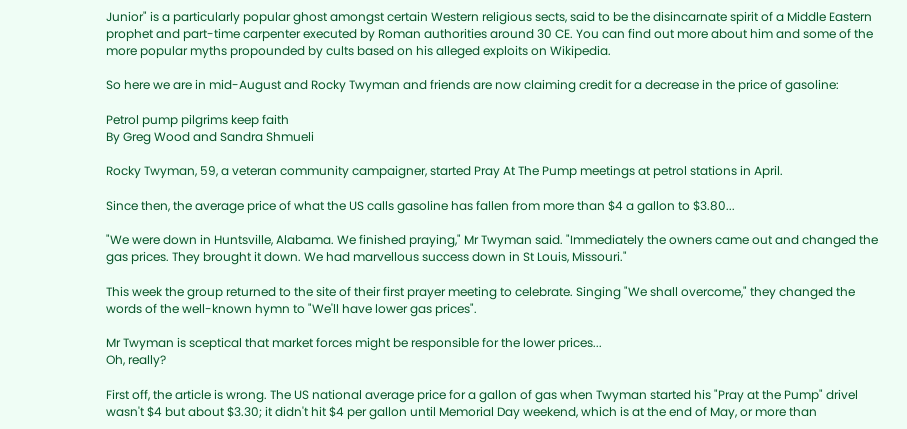Junior" is a particularly popular ghost amongst certain Western religious sects, said to be the disincarnate spirit of a Middle Eastern prophet and part-time carpenter executed by Roman authorities around 30 CE. You can find out more about him and some of the more popular myths propounded by cults based on his alleged exploits on Wikipedia.

So here we are in mid-August and Rocky Twyman and friends are now claiming credit for a decrease in the price of gasoline:

Petrol pump pilgrims keep faith
By Greg Wood and Sandra Shmueli

Rocky Twyman, 59, a veteran community campaigner, started Pray At The Pump meetings at petrol stations in April.

Since then, the average price of what the US calls gasoline has fallen from more than $4 a gallon to $3.80...

"We were down in Huntsville, Alabama. We finished praying," Mr Twyman said. "Immediately the owners came out and changed the gas prices. They brought it down. We had marvellous success down in St Louis, Missouri."

This week the group returned to the site of their first prayer meeting to celebrate. Singing "We shall overcome," they changed the words of the well-known hymn to "We'll have lower gas prices".

Mr Twyman is sceptical that market forces might be responsible for the lower prices...
Oh, really?

First off, the article is wrong. The US national average price for a gallon of gas when Twyman started his "Pray at the Pump" drivel wasn't $4 but about $3.30; it didn't hit $4 per gallon until Memorial Day weekend, which is at the end of May, or more than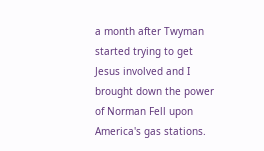a month after Twyman started trying to get Jesus involved and I brought down the power of Norman Fell upon America's gas stations.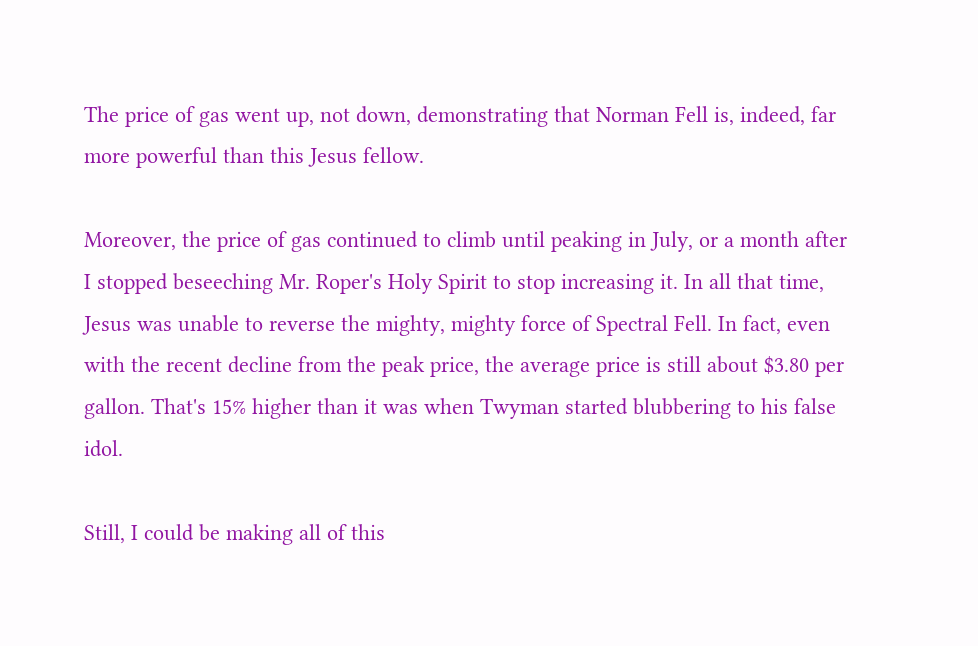The price of gas went up, not down, demonstrating that Norman Fell is, indeed, far more powerful than this Jesus fellow.

Moreover, the price of gas continued to climb until peaking in July, or a month after I stopped beseeching Mr. Roper's Holy Spirit to stop increasing it. In all that time, Jesus was unable to reverse the mighty, mighty force of Spectral Fell. In fact, even with the recent decline from the peak price, the average price is still about $3.80 per gallon. That's 15% higher than it was when Twyman started blubbering to his false idol.

Still, I could be making all of this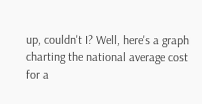up, couldn't I? Well, here's a graph charting the national average cost for a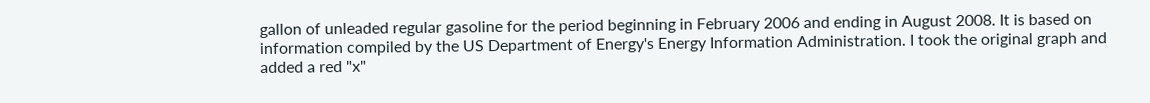gallon of unleaded regular gasoline for the period beginning in February 2006 and ending in August 2008. It is based on information compiled by the US Department of Energy's Energy Information Administration. I took the original graph and added a red "x"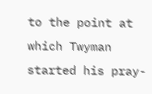to the point at which Twyman started his pray-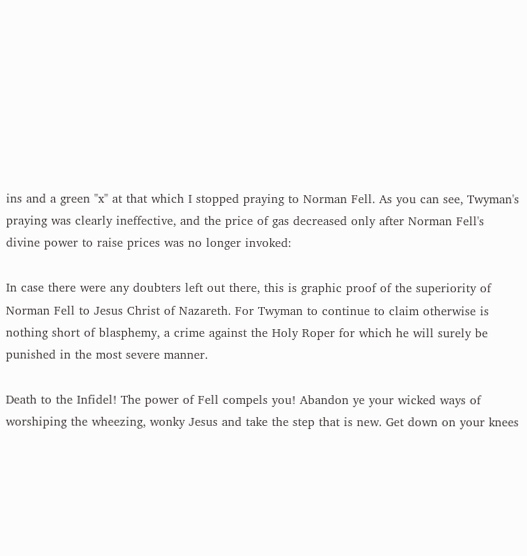ins and a green "x" at that which I stopped praying to Norman Fell. As you can see, Twyman's praying was clearly ineffective, and the price of gas decreased only after Norman Fell's divine power to raise prices was no longer invoked:

In case there were any doubters left out there, this is graphic proof of the superiority of Norman Fell to Jesus Christ of Nazareth. For Twyman to continue to claim otherwise is nothing short of blasphemy, a crime against the Holy Roper for which he will surely be punished in the most severe manner.

Death to the Infidel! The power of Fell compels you! Abandon ye your wicked ways of worshiping the wheezing, wonky Jesus and take the step that is new. Get down on your knees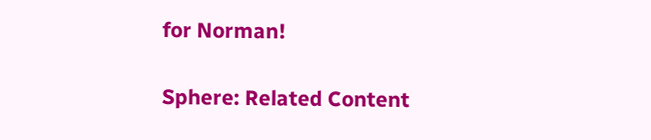for Norman!

Sphere: Related Content